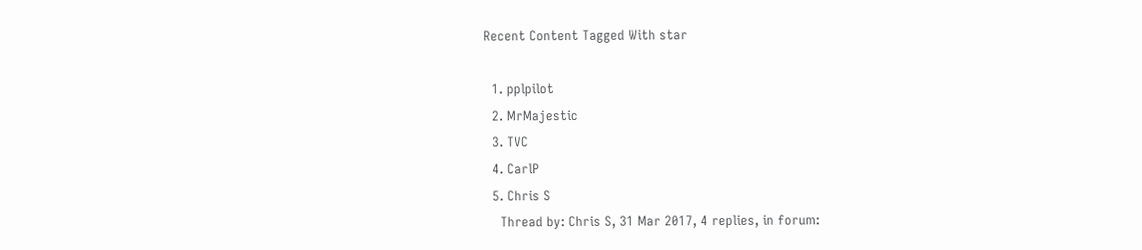Recent Content Tagged With star

  1. pplpilot
  2. MrMajestic
  3. TVC
  4. CarlP
  5. Chris S
    Thread by: Chris S, 31 Mar 2017, 4 replies, in forum: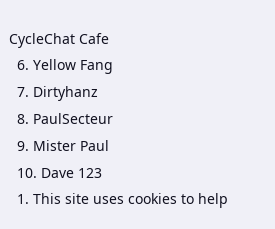CycleChat Cafe
  6. Yellow Fang
  7. Dirtyhanz
  8. PaulSecteur
  9. Mister Paul
  10. Dave 123
  1. This site uses cookies to help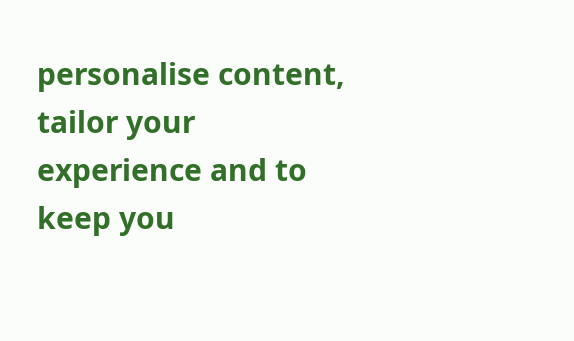personalise content, tailor your experience and to keep you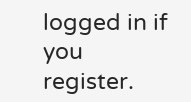logged in if you register.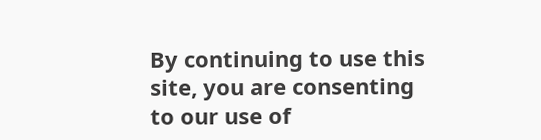By continuing to use this site, you are consenting to our use of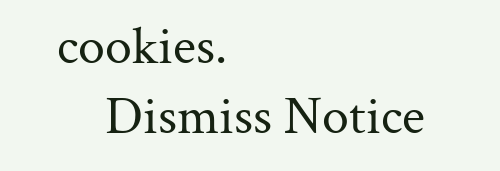cookies.
    Dismiss Notice